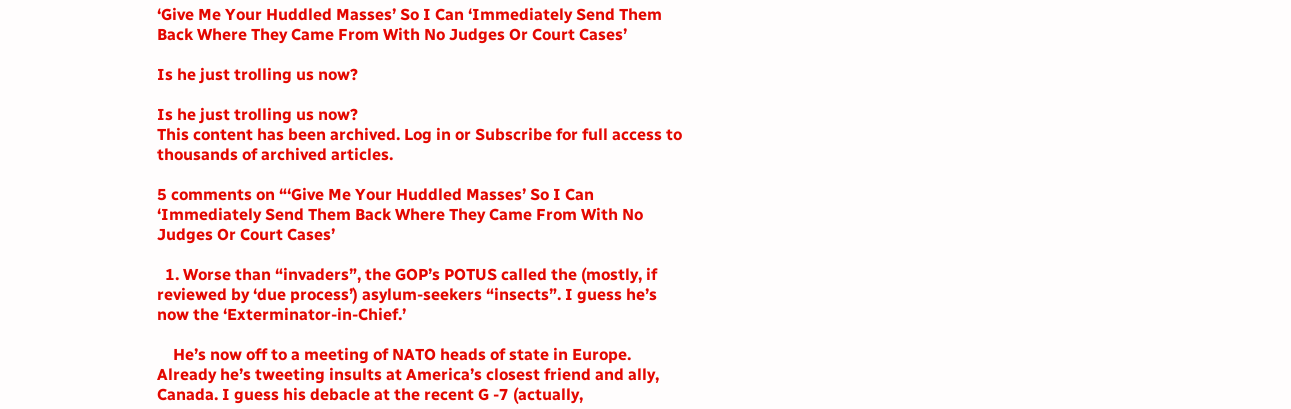‘Give Me Your Huddled Masses’ So I Can ‘Immediately Send Them Back Where They Came From With No Judges Or Court Cases’

Is he just trolling us now?

Is he just trolling us now?
This content has been archived. Log in or Subscribe for full access to thousands of archived articles.

5 comments on “‘Give Me Your Huddled Masses’ So I Can ‘Immediately Send Them Back Where They Came From With No Judges Or Court Cases’

  1. Worse than “invaders”, the GOP’s POTUS called the (mostly, if reviewed by ‘due process’) asylum-seekers “insects”. I guess he’s now the ‘Exterminator-in-Chief.’

    He’s now off to a meeting of NATO heads of state in Europe. Already he’s tweeting insults at America’s closest friend and ally, Canada. I guess his debacle at the recent G -7 (actually,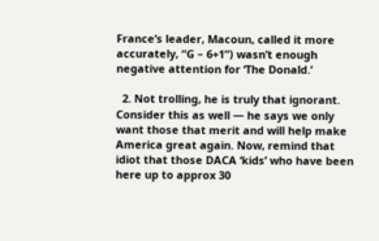France’s leader, Macoun, called it more accurately, “G – 6+1”) wasn’t enough negative attention for ‘The Donald.’

  2. Not trolling, he is truly that ignorant. Consider this as well — he says we only want those that merit and will help make America great again. Now, remind that idiot that those DACA ‘kids’ who have been here up to approx 30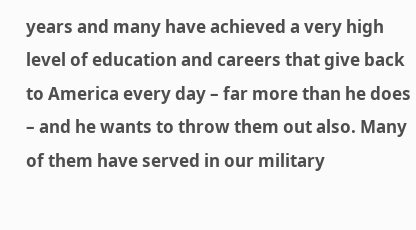years and many have achieved a very high level of education and careers that give back to America every day – far more than he does – and he wants to throw them out also. Many of them have served in our military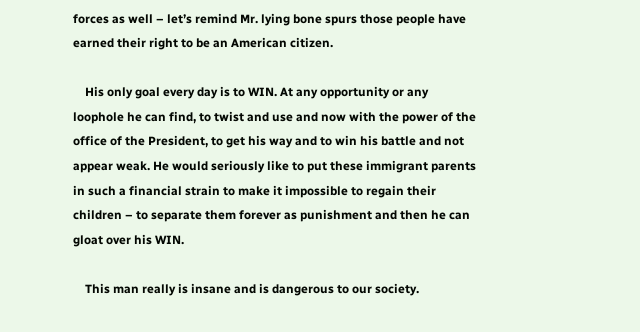forces as well – let’s remind Mr. lying bone spurs those people have earned their right to be an American citizen.

    His only goal every day is to WIN. At any opportunity or any loophole he can find, to twist and use and now with the power of the office of the President, to get his way and to win his battle and not appear weak. He would seriously like to put these immigrant parents in such a financial strain to make it impossible to regain their children – to separate them forever as punishment and then he can gloat over his WIN.

    This man really is insane and is dangerous to our society.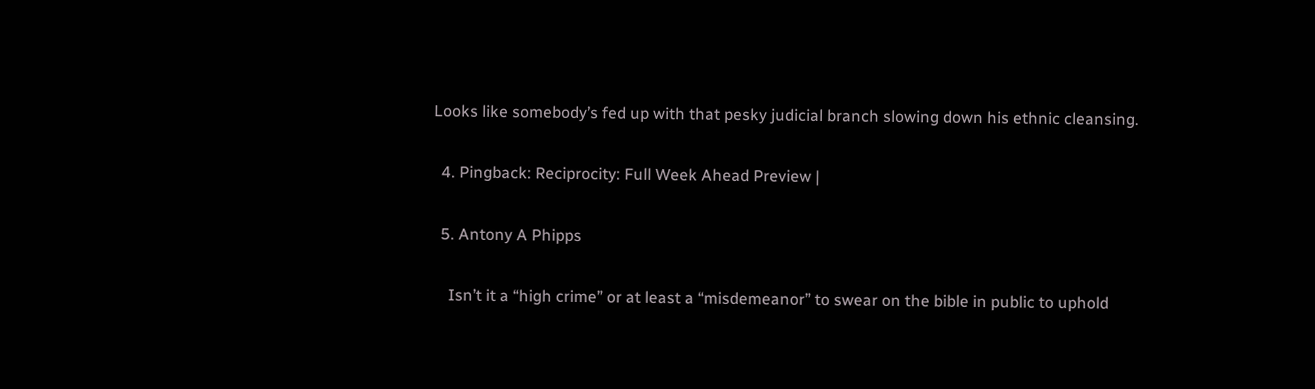Looks like somebody’s fed up with that pesky judicial branch slowing down his ethnic cleansing.

  4. Pingback: Reciprocity: Full Week Ahead Preview |

  5. Antony A Phipps

    Isn’t it a “high crime” or at least a “misdemeanor” to swear on the bible in public to uphold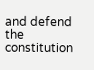and defend the constitution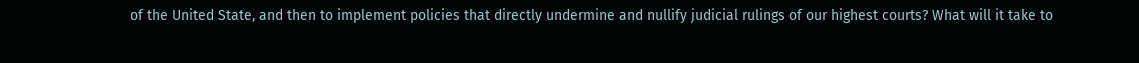of the United State, and then to implement policies that directly undermine and nullify judicial rulings of our highest courts? What will it take to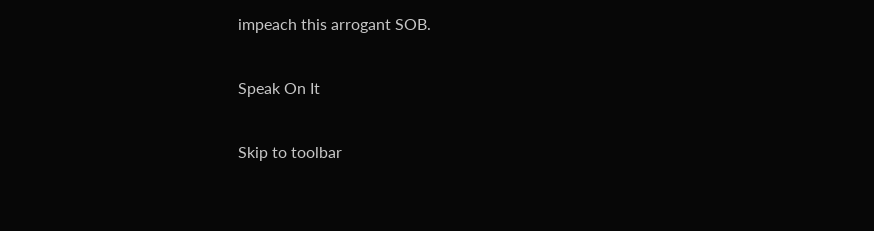impeach this arrogant SOB.

Speak On It

Skip to toolbar